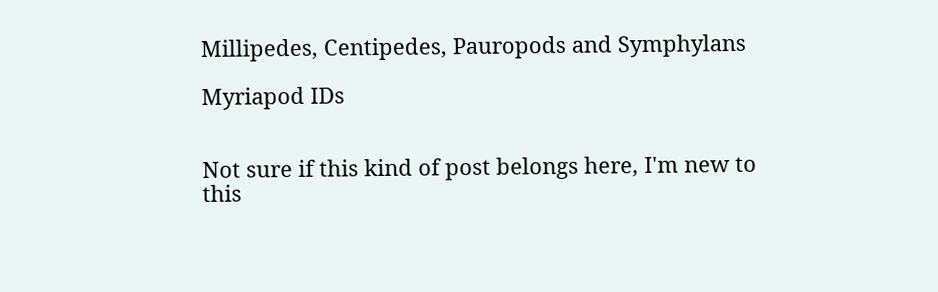Millipedes, Centipedes, Pauropods and Symphylans

Myriapod IDs


Not sure if this kind of post belongs here, I'm new to this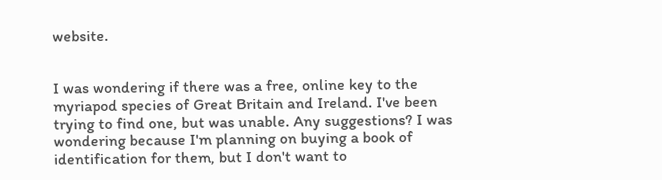website.


I was wondering if there was a free, online key to the myriapod species of Great Britain and Ireland. I've been trying to find one, but was unable. Any suggestions? I was wondering because I'm planning on buying a book of identification for them, but I don't want to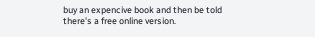buy an expencive book and then be told there's a free online version.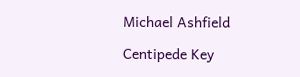Michael Ashfield

Centipede Key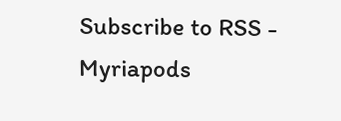Subscribe to RSS - Myriapods